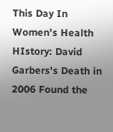This Day In Women's Health HIstory: David Garbers's Death in 2006 Found the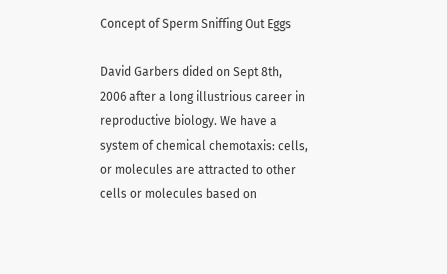Concept of Sperm Sniffing Out Eggs

David Garbers dided on Sept 8th, 2006 after a long illustrious career in reproductive biology. We have a system of chemical chemotaxis: cells, or molecules are attracted to other cells or molecules based on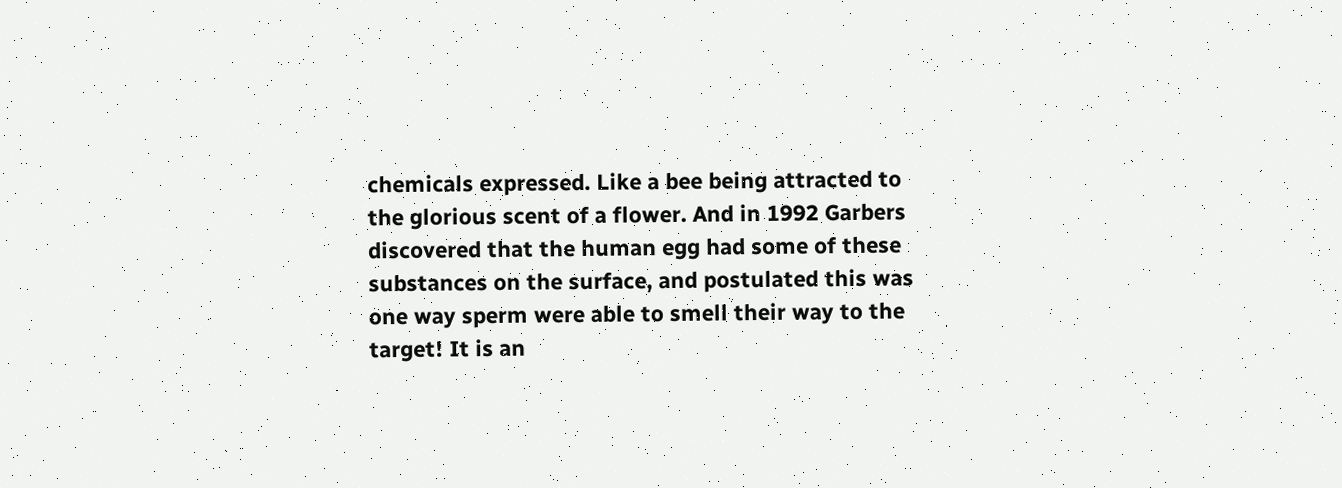chemicals expressed. Like a bee being attracted to the glorious scent of a flower. And in 1992 Garbers discovered that the human egg had some of these substances on the surface, and postulated this was one way sperm were able to smell their way to the target! It is an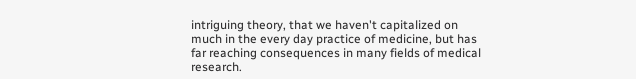intriguing theory, that we haven't capitalized on much in the every day practice of medicine, but has far reaching consequences in many fields of medical research.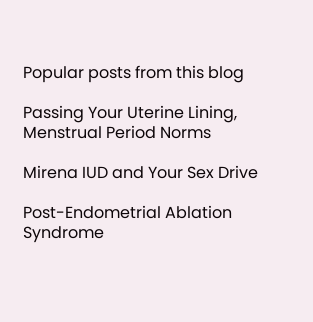Popular posts from this blog

Passing Your Uterine Lining, Menstrual Period Norms

Mirena IUD and Your Sex Drive

Post-Endometrial Ablation Syndrome